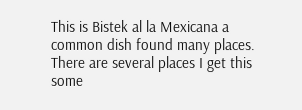This is Bistek al la Mexicana a common dish found many places. There are several places I get this some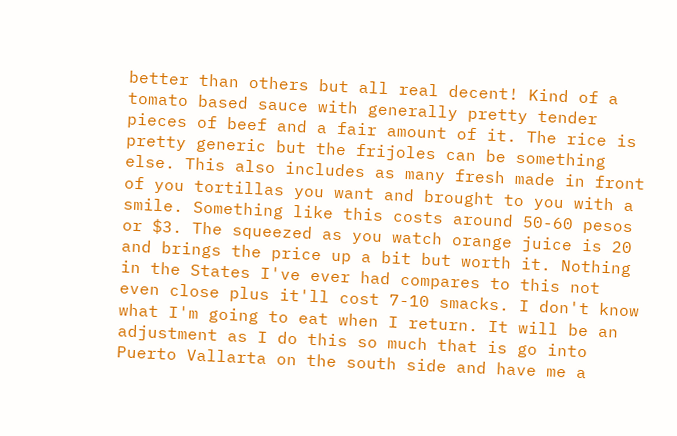better than others but all real decent! Kind of a tomato based sauce with generally pretty tender pieces of beef and a fair amount of it. The rice is pretty generic but the frijoles can be something else. This also includes as many fresh made in front of you tortillas you want and brought to you with a smile. Something like this costs around 50-60 pesos or $3. The squeezed as you watch orange juice is 20 and brings the price up a bit but worth it. Nothing in the States I've ever had compares to this not even close plus it'll cost 7-10 smacks. I don't know what I'm going to eat when I return. It will be an adjustment as I do this so much that is go into Puerto Vallarta on the south side and have me a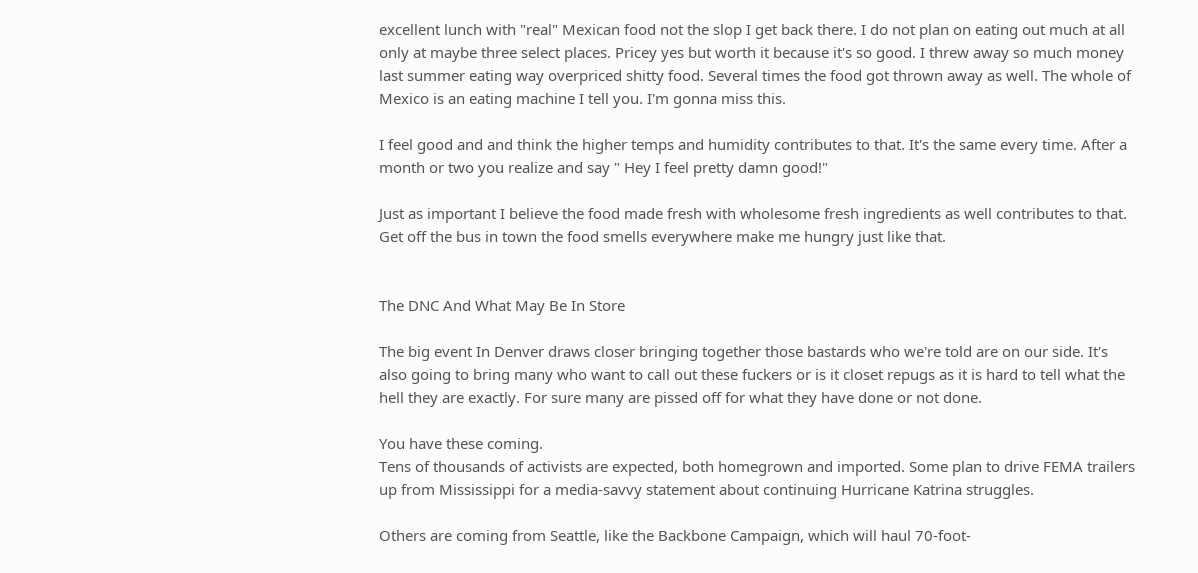excellent lunch with "real" Mexican food not the slop I get back there. I do not plan on eating out much at all only at maybe three select places. Pricey yes but worth it because it's so good. I threw away so much money last summer eating way overpriced shitty food. Several times the food got thrown away as well. The whole of Mexico is an eating machine I tell you. I'm gonna miss this.

I feel good and and think the higher temps and humidity contributes to that. It's the same every time. After a month or two you realize and say " Hey I feel pretty damn good!"

Just as important I believe the food made fresh with wholesome fresh ingredients as well contributes to that. Get off the bus in town the food smells everywhere make me hungry just like that.


The DNC And What May Be In Store

The big event In Denver draws closer bringing together those bastards who we're told are on our side. It's also going to bring many who want to call out these fuckers or is it closet repugs as it is hard to tell what the hell they are exactly. For sure many are pissed off for what they have done or not done.

You have these coming.
Tens of thousands of activists are expected, both homegrown and imported. Some plan to drive FEMA trailers up from Mississippi for a media-savvy statement about continuing Hurricane Katrina struggles.

Others are coming from Seattle, like the Backbone Campaign, which will haul 70-foot-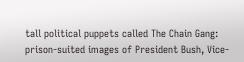tall political puppets called The Chain Gang: prison-suited images of President Bush, Vice-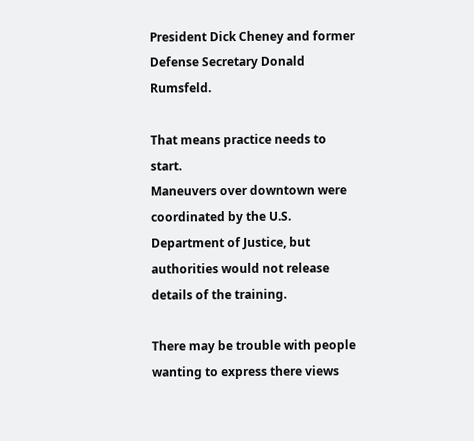President Dick Cheney and former Defense Secretary Donald Rumsfeld.

That means practice needs to start.
Maneuvers over downtown were coordinated by the U.S. Department of Justice, but authorities would not release details of the training.

There may be trouble with people wanting to express there views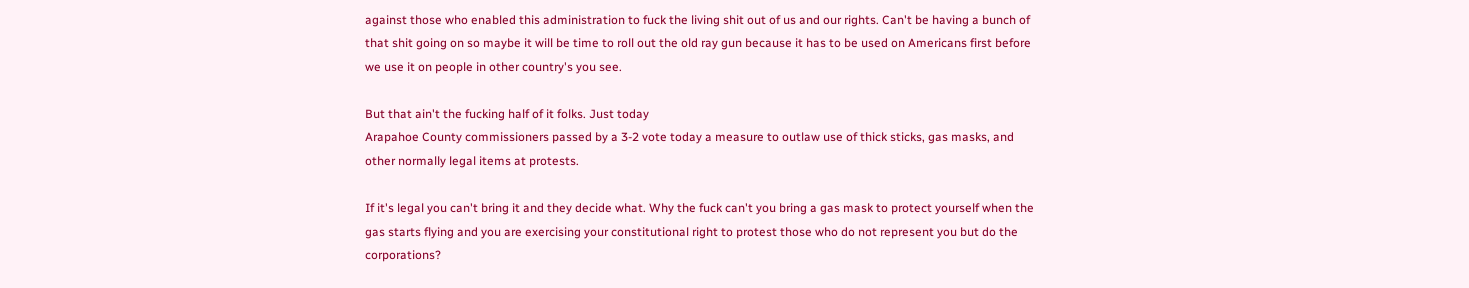against those who enabled this administration to fuck the living shit out of us and our rights. Can't be having a bunch of that shit going on so maybe it will be time to roll out the old ray gun because it has to be used on Americans first before we use it on people in other country's you see.

But that ain't the fucking half of it folks. Just today
Arapahoe County commissioners passed by a 3-2 vote today a measure to outlaw use of thick sticks, gas masks, and other normally legal items at protests.

If it's legal you can't bring it and they decide what. Why the fuck can't you bring a gas mask to protect yourself when the gas starts flying and you are exercising your constitutional right to protest those who do not represent you but do the corporations?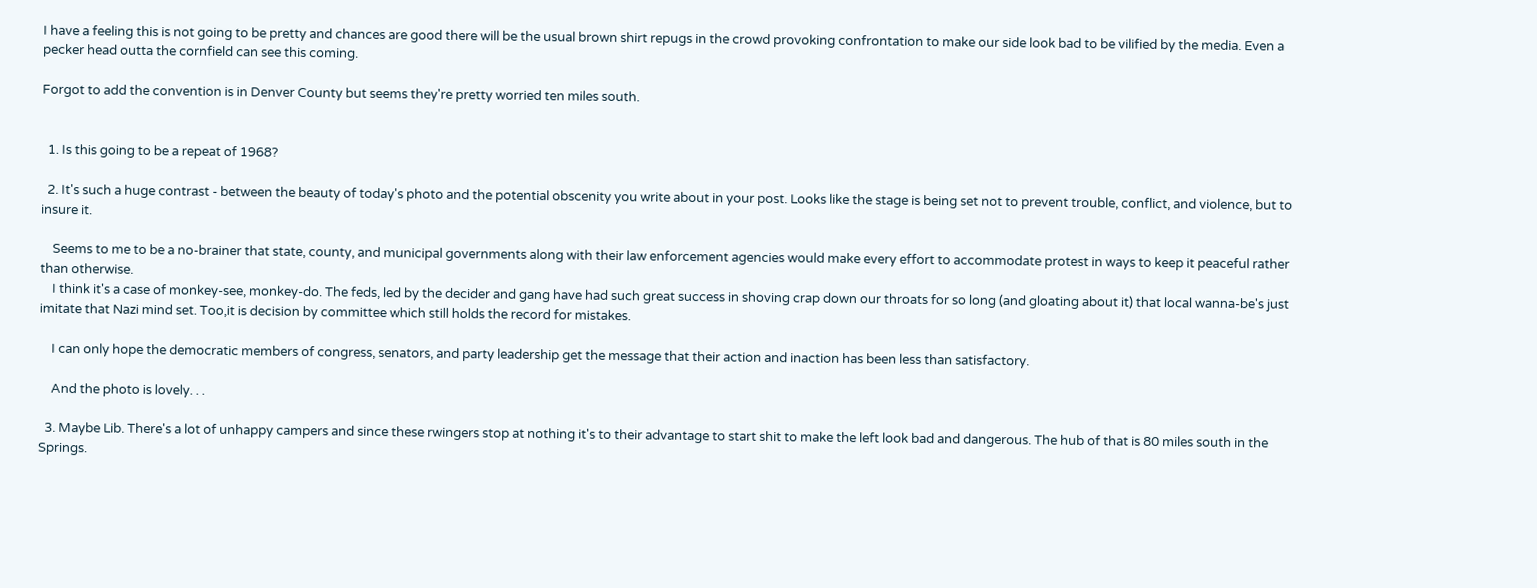I have a feeling this is not going to be pretty and chances are good there will be the usual brown shirt repugs in the crowd provoking confrontation to make our side look bad to be vilified by the media. Even a pecker head outta the cornfield can see this coming.

Forgot to add the convention is in Denver County but seems they're pretty worried ten miles south.


  1. Is this going to be a repeat of 1968?

  2. It's such a huge contrast - between the beauty of today's photo and the potential obscenity you write about in your post. Looks like the stage is being set not to prevent trouble, conflict, and violence, but to insure it.

    Seems to me to be a no-brainer that state, county, and municipal governments along with their law enforcement agencies would make every effort to accommodate protest in ways to keep it peaceful rather than otherwise.
    I think it's a case of monkey-see, monkey-do. The feds, led by the decider and gang have had such great success in shoving crap down our throats for so long (and gloating about it) that local wanna-be's just imitate that Nazi mind set. Too,it is decision by committee which still holds the record for mistakes.

    I can only hope the democratic members of congress, senators, and party leadership get the message that their action and inaction has been less than satisfactory.

    And the photo is lovely. . .

  3. Maybe Lib. There's a lot of unhappy campers and since these rwingers stop at nothing it's to their advantage to start shit to make the left look bad and dangerous. The hub of that is 80 miles south in the Springs.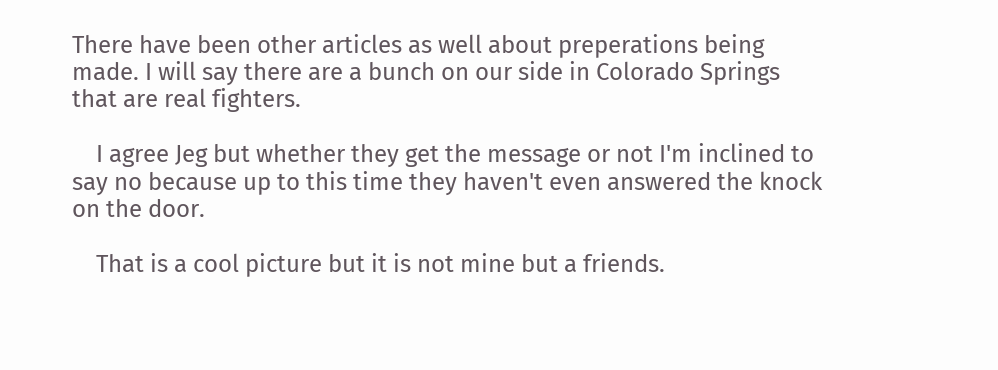There have been other articles as well about preperations being made. I will say there are a bunch on our side in Colorado Springs that are real fighters.

    I agree Jeg but whether they get the message or not I'm inclined to say no because up to this time they haven't even answered the knock on the door.

    That is a cool picture but it is not mine but a friends.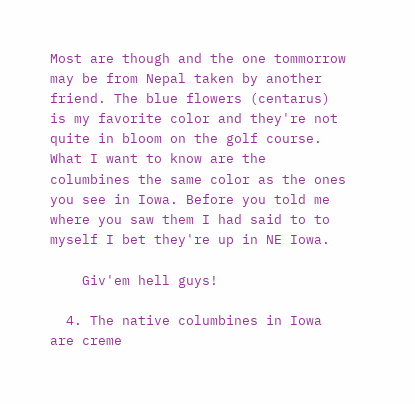Most are though and the one tommorrow may be from Nepal taken by another friend. The blue flowers (centarus) is my favorite color and they're not quite in bloom on the golf course. What I want to know are the columbines the same color as the ones you see in Iowa. Before you told me where you saw them I had said to to myself I bet they're up in NE Iowa.

    Giv'em hell guys!

  4. The native columbines in Iowa are creme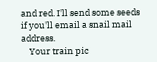and red. I'll send some seeds if you'll email a snail mail address.
    Your train pic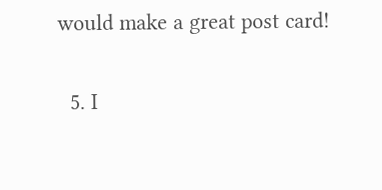would make a great post card!

  5. I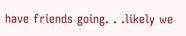have friends going. . .likely we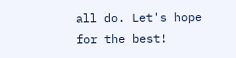all do. Let's hope for the best!